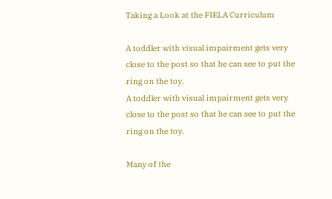Taking a Look at the FIELA Curriculum

A toddler with visual impairment gets very close to the post so that he can see to put the ring on the toy.
A toddler with visual impairment gets very close to the post so that he can see to put the ring on the toy.

Many of the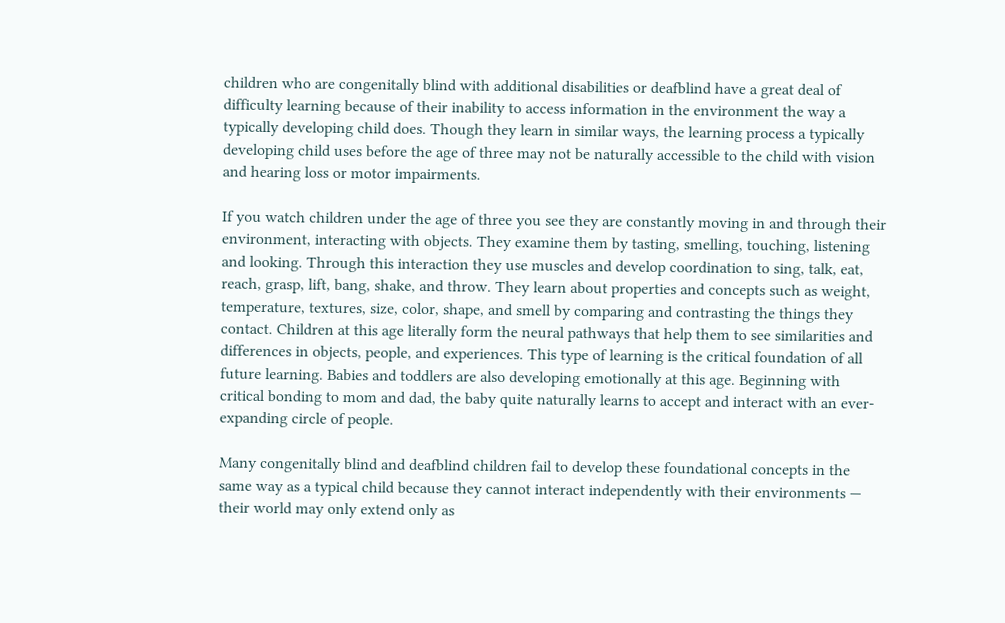children who are congenitally blind with additional disabilities or deafblind have a great deal of difficulty learning because of their inability to access information in the environment the way a typically developing child does. Though they learn in similar ways, the learning process a typically developing child uses before the age of three may not be naturally accessible to the child with vision and hearing loss or motor impairments.

If you watch children under the age of three you see they are constantly moving in and through their environment, interacting with objects. They examine them by tasting, smelling, touching, listening and looking. Through this interaction they use muscles and develop coordination to sing, talk, eat, reach, grasp, lift, bang, shake, and throw. They learn about properties and concepts such as weight, temperature, textures, size, color, shape, and smell by comparing and contrasting the things they contact. Children at this age literally form the neural pathways that help them to see similarities and differences in objects, people, and experiences. This type of learning is the critical foundation of all future learning. Babies and toddlers are also developing emotionally at this age. Beginning with critical bonding to mom and dad, the baby quite naturally learns to accept and interact with an ever-expanding circle of people.

Many congenitally blind and deafblind children fail to develop these foundational concepts in the same way as a typical child because they cannot interact independently with their environments — their world may only extend only as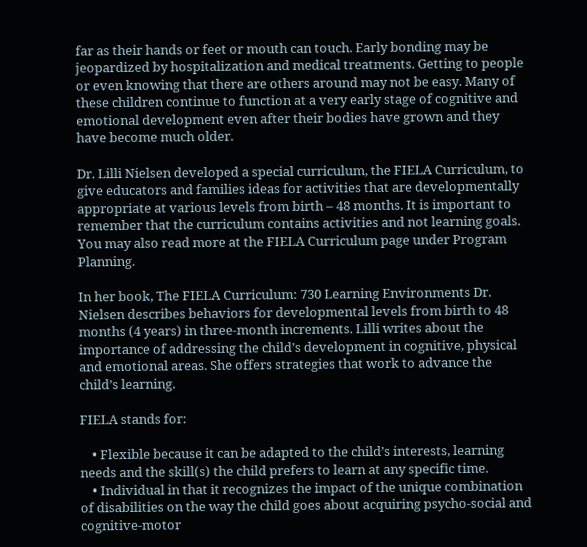far as their hands or feet or mouth can touch. Early bonding may be jeopardized by hospitalization and medical treatments. Getting to people or even knowing that there are others around may not be easy. Many of these children continue to function at a very early stage of cognitive and emotional development even after their bodies have grown and they have become much older.

Dr. Lilli Nielsen developed a special curriculum, the FIELA Curriculum, to give educators and families ideas for activities that are developmentally appropriate at various levels from birth – 48 months. It is important to remember that the curriculum contains activities and not learning goals. You may also read more at the FIELA Curriculum page under Program Planning.

In her book, The FIELA Curriculum: 730 Learning Environments Dr. Nielsen describes behaviors for developmental levels from birth to 48 months (4 years) in three-month increments. Lilli writes about the importance of addressing the child’s development in cognitive, physical and emotional areas. She offers strategies that work to advance the child’s learning.

FIELA stands for:

    • Flexible because it can be adapted to the child’s interests, learning needs and the skill(s) the child prefers to learn at any specific time.
    • Individual in that it recognizes the impact of the unique combination of disabilities on the way the child goes about acquiring psycho-social and cognitive-motor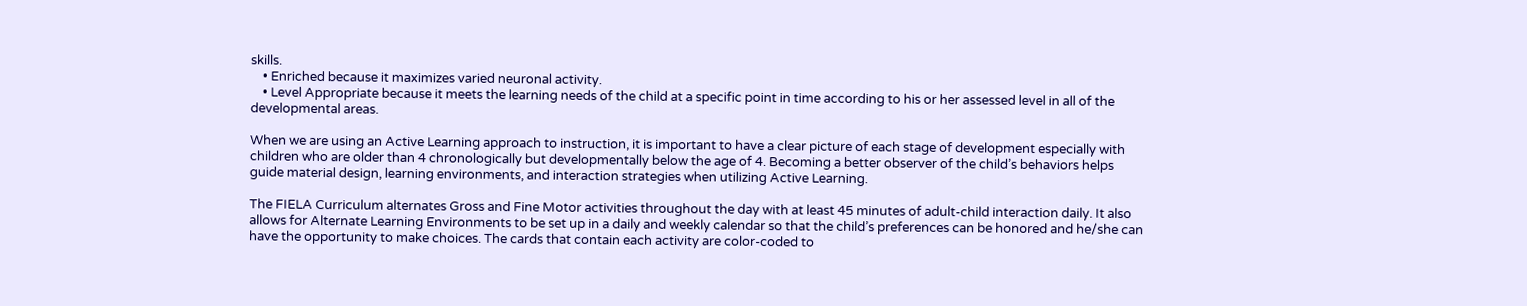skills.
    • Enriched because it maximizes varied neuronal activity.
    • Level Appropriate because it meets the learning needs of the child at a specific point in time according to his or her assessed level in all of the developmental areas.

When we are using an Active Learning approach to instruction, it is important to have a clear picture of each stage of development especially with children who are older than 4 chronologically but developmentally below the age of 4. Becoming a better observer of the child’s behaviors helps guide material design, learning environments, and interaction strategies when utilizing Active Learning.

The FIELA Curriculum alternates Gross and Fine Motor activities throughout the day with at least 45 minutes of adult-child interaction daily. It also allows for Alternate Learning Environments to be set up in a daily and weekly calendar so that the child’s preferences can be honored and he/she can have the opportunity to make choices. The cards that contain each activity are color-coded to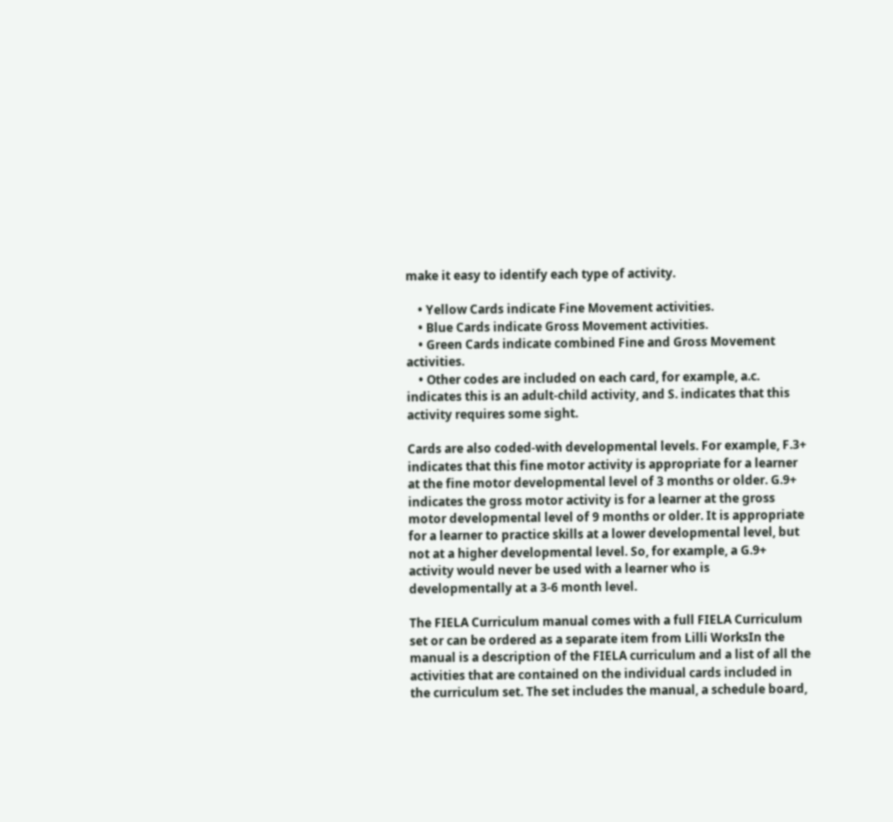make it easy to identify each type of activity.

    • Yellow Cards indicate Fine Movement activities.
    • Blue Cards indicate Gross Movement activities.
    • Green Cards indicate combined Fine and Gross Movement activities.
    • Other codes are included on each card, for example, a.c. indicates this is an adult-child activity, and S. indicates that this activity requires some sight.

Cards are also coded-with developmental levels. For example, F.3+ indicates that this fine motor activity is appropriate for a learner at the fine motor developmental level of 3 months or older. G.9+ indicates the gross motor activity is for a learner at the gross motor developmental level of 9 months or older. It is appropriate for a learner to practice skills at a lower developmental level, but not at a higher developmental level. So, for example, a G.9+ activity would never be used with a learner who is developmentally at a 3-6 month level.

The FIELA Curriculum manual comes with a full FIELA Curriculum set or can be ordered as a separate item from Lilli WorksIn the manual is a description of the FIELA curriculum and a list of all the activities that are contained on the individual cards included in the curriculum set. The set includes the manual, a schedule board,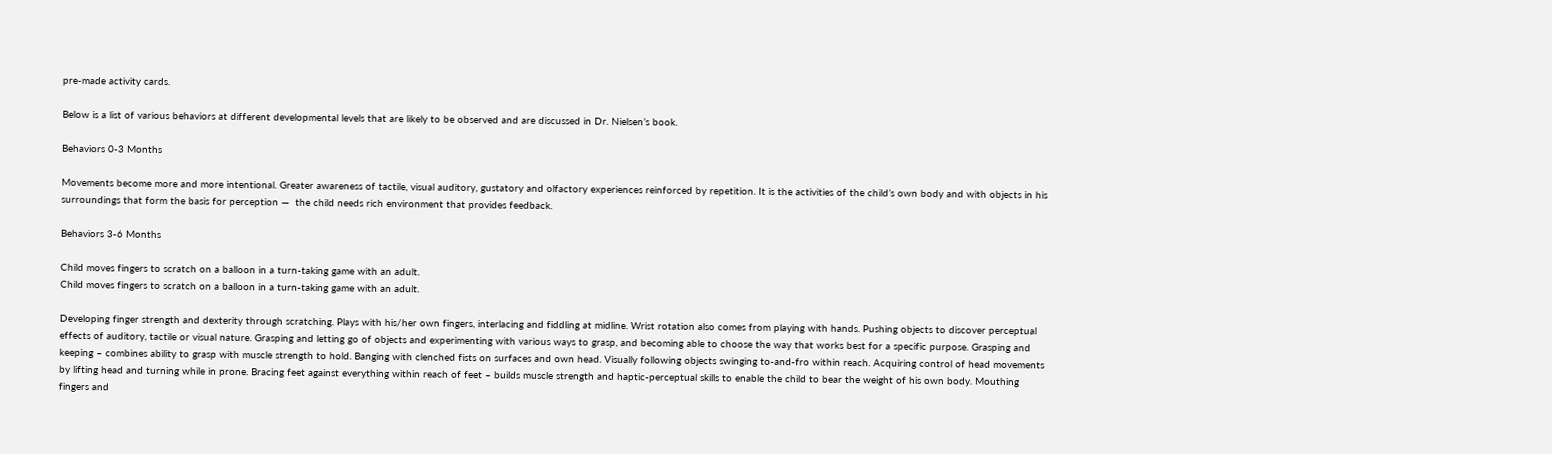pre-made activity cards.

Below is a list of various behaviors at different developmental levels that are likely to be observed and are discussed in Dr. Nielsen’s book.

Behaviors 0-3 Months

Movements become more and more intentional. Greater awareness of tactile, visual auditory, gustatory and olfactory experiences reinforced by repetition. It is the activities of the child’s own body and with objects in his surroundings that form the basis for perception —  the child needs rich environment that provides feedback.

Behaviors 3-6 Months

Child moves fingers to scratch on a balloon in a turn-taking game with an adult.
Child moves fingers to scratch on a balloon in a turn-taking game with an adult.

Developing finger strength and dexterity through scratching. Plays with his/her own fingers, interlacing and fiddling at midline. Wrist rotation also comes from playing with hands. Pushing objects to discover perceptual effects of auditory, tactile or visual nature. Grasping and letting go of objects and experimenting with various ways to grasp, and becoming able to choose the way that works best for a specific purpose. Grasping and keeping – combines ability to grasp with muscle strength to hold. Banging with clenched fists on surfaces and own head. Visually following objects swinging to-and-fro within reach. Acquiring control of head movements by lifting head and turning while in prone. Bracing feet against everything within reach of feet – builds muscle strength and haptic-perceptual skills to enable the child to bear the weight of his own body. Mouthing fingers and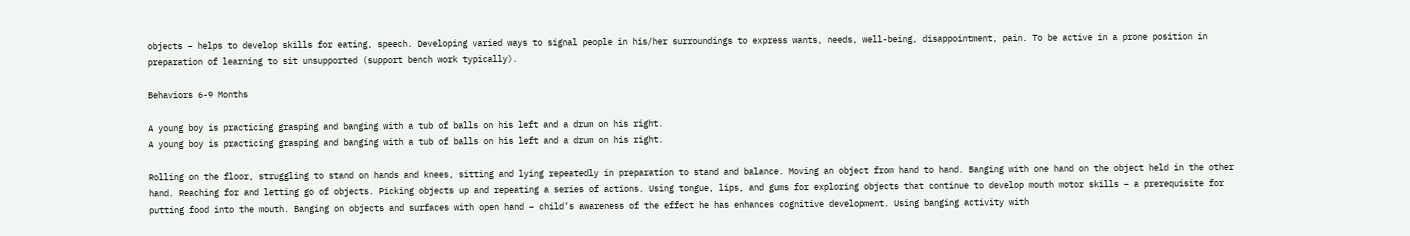objects – helps to develop skills for eating, speech. Developing varied ways to signal people in his/her surroundings to express wants, needs, well-being, disappointment, pain. To be active in a prone position in preparation of learning to sit unsupported (support bench work typically).

Behaviors 6-9 Months

A young boy is practicing grasping and banging with a tub of balls on his left and a drum on his right.
A young boy is practicing grasping and banging with a tub of balls on his left and a drum on his right.

Rolling on the floor, struggling to stand on hands and knees, sitting and lying repeatedly in preparation to stand and balance. Moving an object from hand to hand. Banging with one hand on the object held in the other hand. Reaching for and letting go of objects. Picking objects up and repeating a series of actions. Using tongue, lips, and gums for exploring objects that continue to develop mouth motor skills – a prerequisite for putting food into the mouth. Banging on objects and surfaces with open hand – child’s awareness of the effect he has enhances cognitive development. Using banging activity with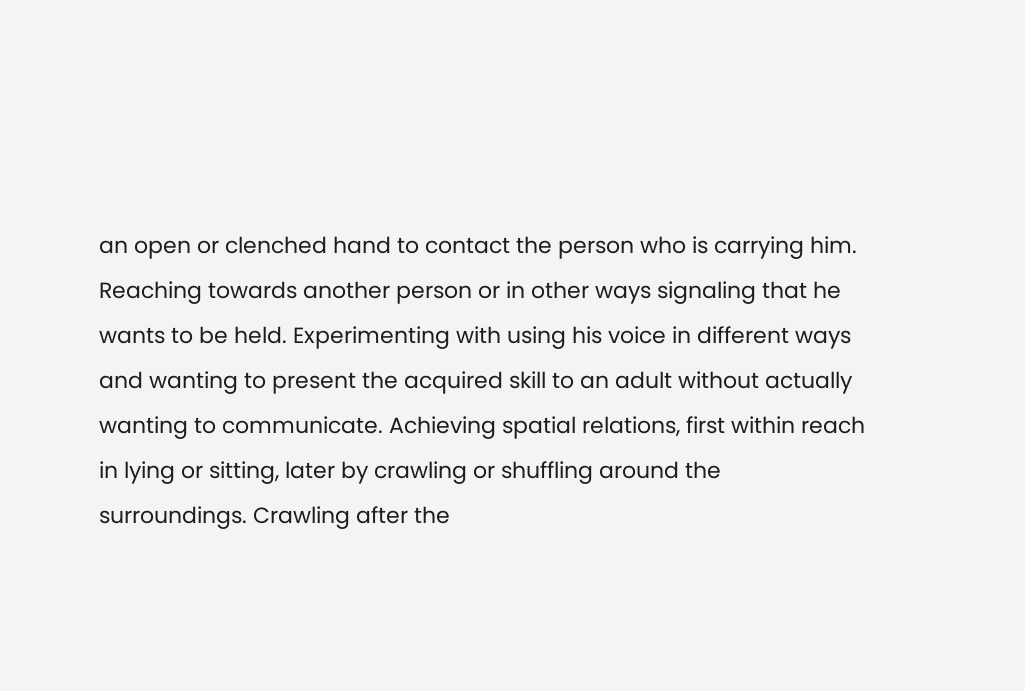an open or clenched hand to contact the person who is carrying him. Reaching towards another person or in other ways signaling that he wants to be held. Experimenting with using his voice in different ways and wanting to present the acquired skill to an adult without actually wanting to communicate. Achieving spatial relations, first within reach in lying or sitting, later by crawling or shuffling around the surroundings. Crawling after the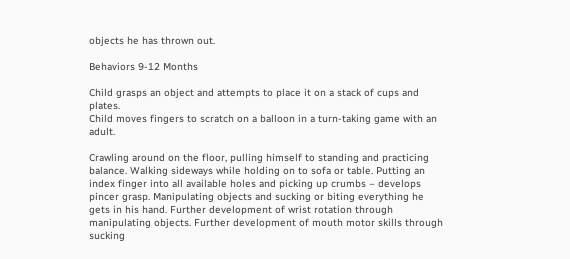objects he has thrown out.

Behaviors 9-12 Months

Child grasps an object and attempts to place it on a stack of cups and plates.
Child moves fingers to scratch on a balloon in a turn-taking game with an adult.

Crawling around on the floor, pulling himself to standing and practicing balance. Walking sideways while holding on to sofa or table. Putting an index finger into all available holes and picking up crumbs – develops pincer grasp. Manipulating objects and sucking or biting everything he gets in his hand. Further development of wrist rotation through manipulating objects. Further development of mouth motor skills through sucking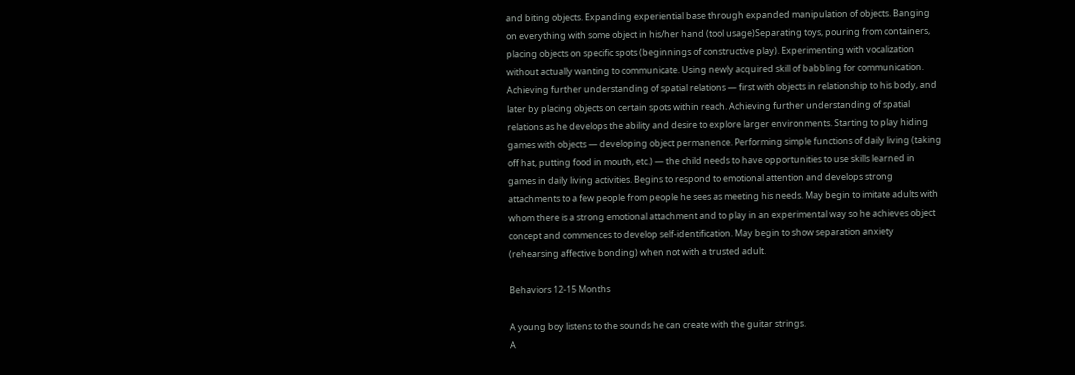and biting objects. Expanding experiential base through expanded manipulation of objects. Banging on everything with some object in his/her hand (tool usage)Separating toys, pouring from containers, placing objects on specific spots (beginnings of constructive play). Experimenting with vocalization without actually wanting to communicate. Using newly acquired skill of babbling for communication. Achieving further understanding of spatial relations — first with objects in relationship to his body, and later by placing objects on certain spots within reach. Achieving further understanding of spatial relations as he develops the ability and desire to explore larger environments. Starting to play hiding games with objects — developing object permanence. Performing simple functions of daily living (taking off hat, putting food in mouth, etc.) — the child needs to have opportunities to use skills learned in games in daily living activities. Begins to respond to emotional attention and develops strong attachments to a few people from people he sees as meeting his needs. May begin to imitate adults with whom there is a strong emotional attachment and to play in an experimental way so he achieves object concept and commences to develop self-identification. May begin to show separation anxiety (rehearsing affective bonding) when not with a trusted adult.

Behaviors 12-15 Months

A young boy listens to the sounds he can create with the guitar strings.
A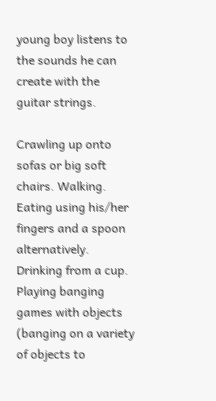young boy listens to the sounds he can create with the guitar strings.

Crawling up onto sofas or big soft chairs. Walking. Eating using his/her fingers and a spoon alternatively. Drinking from a cup. Playing banging games with objects (banging on a variety of objects to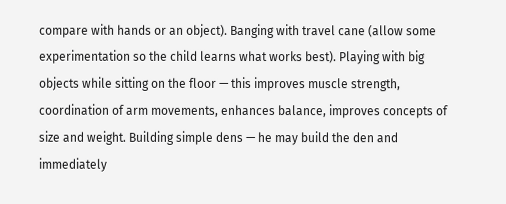compare with hands or an object). Banging with travel cane (allow some experimentation so the child learns what works best). Playing with big objects while sitting on the floor — this improves muscle strength, coordination of arm movements, enhances balance, improves concepts of size and weight. Building simple dens — he may build the den and immediately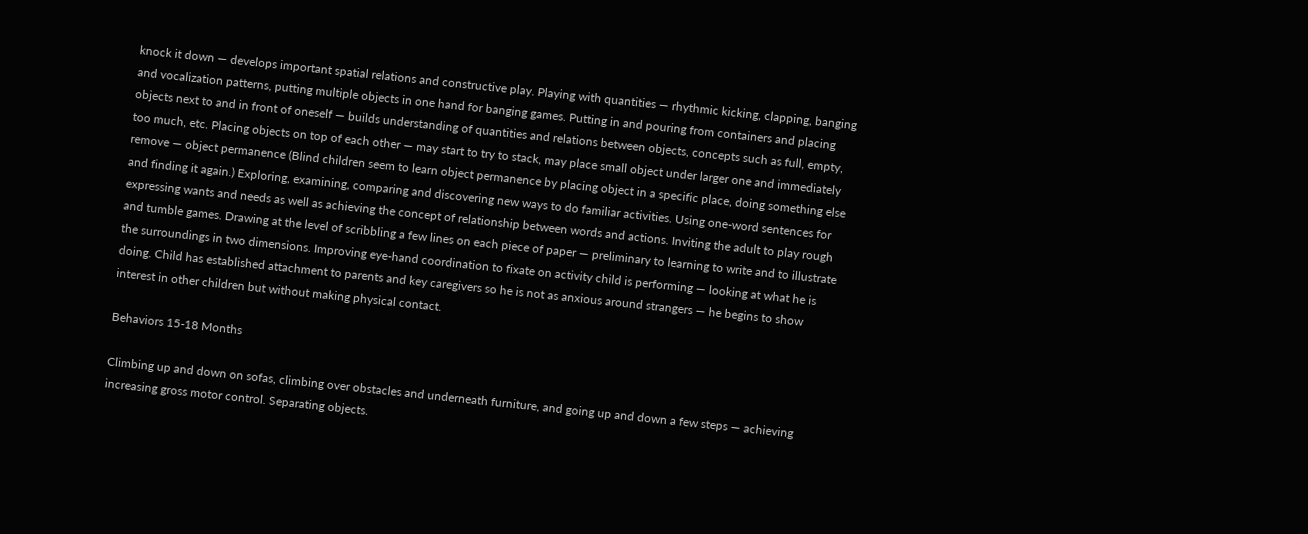knock it down — develops important spatial relations and constructive play. Playing with quantities — rhythmic kicking, clapping, banging and vocalization patterns, putting multiple objects in one hand for banging games. Putting in and pouring from containers and placing objects next to and in front of oneself — builds understanding of quantities and relations between objects, concepts such as full, empty, too much, etc. Placing objects on top of each other — may start to try to stack, may place small object under larger one and immediately remove — object permanence (Blind children seem to learn object permanence by placing object in a specific place, doing something else and finding it again.) Exploring, examining, comparing and discovering new ways to do familiar activities. Using one-word sentences for expressing wants and needs as well as achieving the concept of relationship between words and actions. Inviting the adult to play rough and tumble games. Drawing at the level of scribbling a few lines on each piece of paper — preliminary to learning to write and to illustrate the surroundings in two dimensions. Improving eye-hand coordination to fixate on activity child is performing — looking at what he is doing. Child has established attachment to parents and key caregivers so he is not as anxious around strangers — he begins to show interest in other children but without making physical contact.

Behaviors 15-18 Months

Climbing up and down on sofas, climbing over obstacles and underneath furniture, and going up and down a few steps — achieving increasing gross motor control. Separating objects.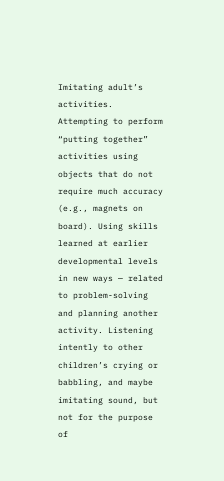Imitating adult’s activities. Attempting to perform “putting together” activities using objects that do not require much accuracy (e.g., magnets on board). Using skills learned at earlier developmental levels in new ways — related to problem-solving and planning another activity. Listening intently to other children’s crying or babbling, and maybe imitating sound, but not for the purpose of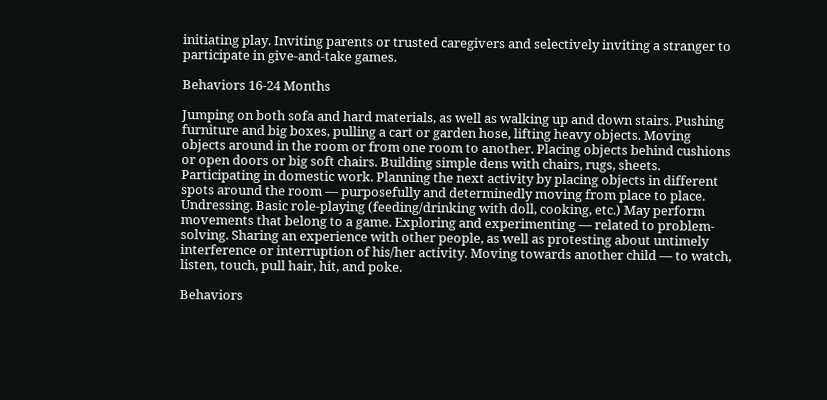initiating play. Inviting parents or trusted caregivers and selectively inviting a stranger to participate in give-and-take games.

Behaviors 16-24 Months

Jumping on both sofa and hard materials, as well as walking up and down stairs. Pushing furniture and big boxes, pulling a cart or garden hose, lifting heavy objects. Moving objects around in the room or from one room to another. Placing objects behind cushions or open doors or big soft chairs. Building simple dens with chairs, rugs, sheets. Participating in domestic work. Planning the next activity by placing objects in different spots around the room — purposefully and determinedly moving from place to place. Undressing. Basic role-playing (feeding/drinking with doll, cooking, etc.) May perform movements that belong to a game. Exploring and experimenting — related to problem-solving. Sharing an experience with other people, as well as protesting about untimely interference or interruption of his/her activity. Moving towards another child — to watch, listen, touch, pull hair, hit, and poke.

Behaviors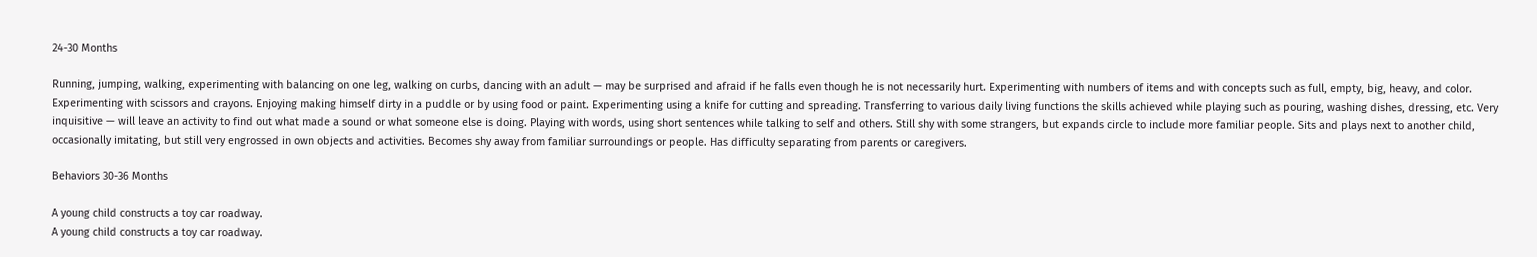24-30 Months

Running, jumping, walking, experimenting with balancing on one leg, walking on curbs, dancing with an adult — may be surprised and afraid if he falls even though he is not necessarily hurt. Experimenting with numbers of items and with concepts such as full, empty, big, heavy, and color. Experimenting with scissors and crayons. Enjoying making himself dirty in a puddle or by using food or paint. Experimenting using a knife for cutting and spreading. Transferring to various daily living functions the skills achieved while playing such as pouring, washing dishes, dressing, etc. Very inquisitive — will leave an activity to find out what made a sound or what someone else is doing. Playing with words, using short sentences while talking to self and others. Still shy with some strangers, but expands circle to include more familiar people. Sits and plays next to another child, occasionally imitating, but still very engrossed in own objects and activities. Becomes shy away from familiar surroundings or people. Has difficulty separating from parents or caregivers.

Behaviors 30-36 Months

A young child constructs a toy car roadway.
A young child constructs a toy car roadway.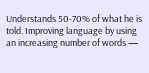Understands 50-70% of what he is told. Improving language by using an increasing number of words —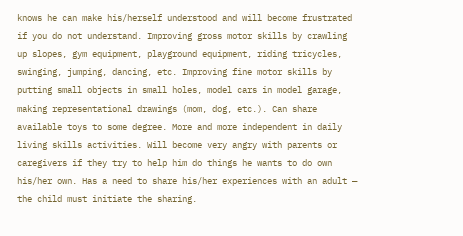knows he can make his/herself understood and will become frustrated if you do not understand. Improving gross motor skills by crawling up slopes, gym equipment, playground equipment, riding tricycles, swinging, jumping, dancing, etc. Improving fine motor skills by putting small objects in small holes, model cars in model garage, making representational drawings (mom, dog, etc.). Can share available toys to some degree. More and more independent in daily living skills activities. Will become very angry with parents or caregivers if they try to help him do things he wants to do own his/her own. Has a need to share his/her experiences with an adult — the child must initiate the sharing.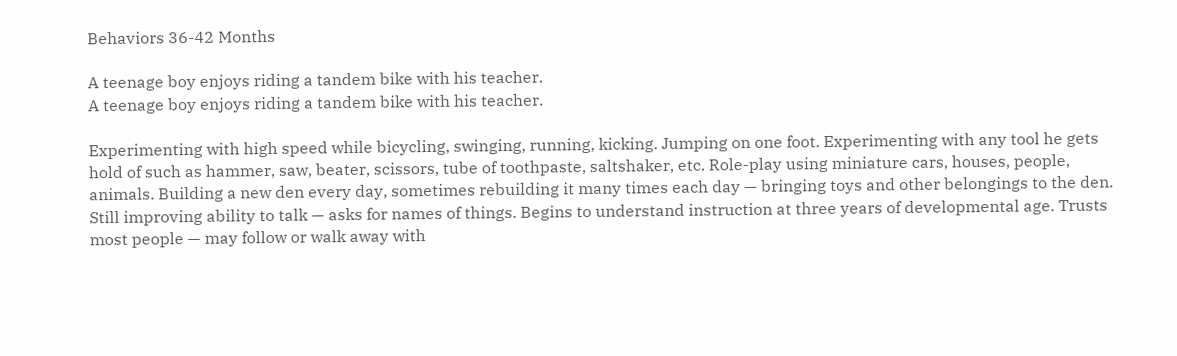Behaviors 36-42 Months

A teenage boy enjoys riding a tandem bike with his teacher.
A teenage boy enjoys riding a tandem bike with his teacher.

Experimenting with high speed while bicycling, swinging, running, kicking. Jumping on one foot. Experimenting with any tool he gets hold of such as hammer, saw, beater, scissors, tube of toothpaste, saltshaker, etc. Role-play using miniature cars, houses, people, animals. Building a new den every day, sometimes rebuilding it many times each day — bringing toys and other belongings to the den. Still improving ability to talk — asks for names of things. Begins to understand instruction at three years of developmental age. Trusts most people — may follow or walk away with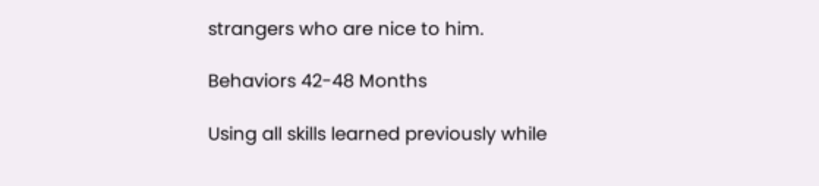strangers who are nice to him.

Behaviors 42-48 Months

Using all skills learned previously while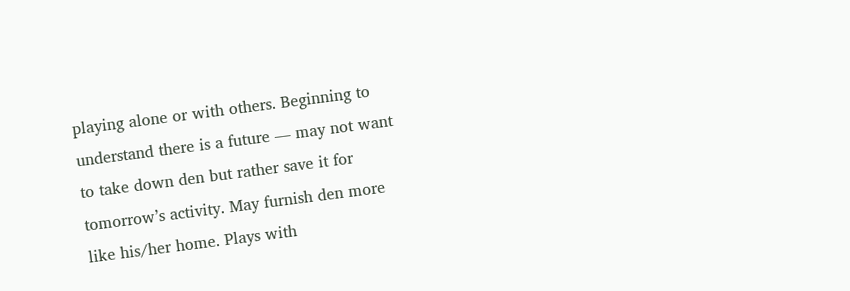playing alone or with others. Beginning to understand there is a future — may not want to take down den but rather save it for tomorrow’s activity. May furnish den more like his/her home. Plays with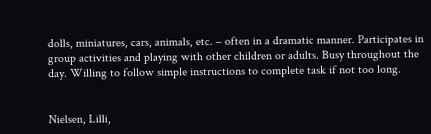dolls, miniatures, cars, animals, etc. – often in a dramatic manner. Participates in group activities and playing with other children or adults. Busy throughout the day. Willing to follow simple instructions to complete task if not too long.


Nielsen, Lilli,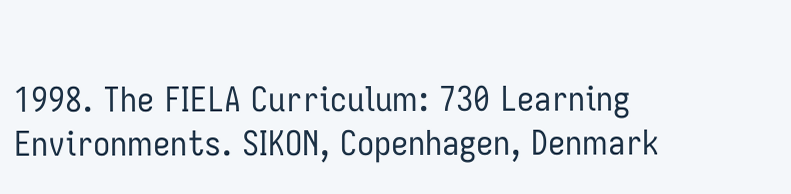1998. The FIELA Curriculum: 730 Learning Environments. SIKON, Copenhagen, Denmark